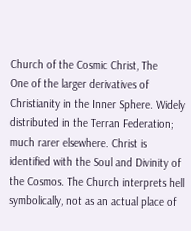Church of the Cosmic Christ, The
One of the larger derivatives of Christianity in the Inner Sphere. Widely distributed in the Terran Federation; much rarer elsewhere. Christ is identified with the Soul and Divinity of the Cosmos. The Church interprets hell symbolically, not as an actual place of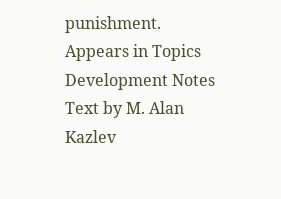punishment.
Appears in Topics
Development Notes
Text by M. Alan Kazlev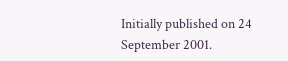Initially published on 24 September 2001.